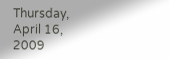Thursday, April 16, 2009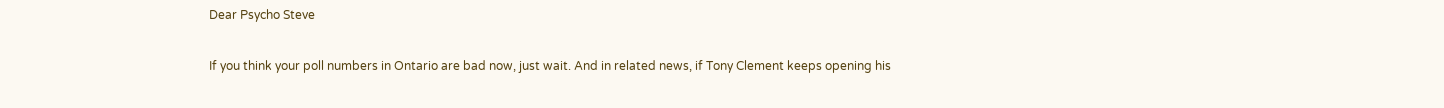Dear Psycho Steve

If you think your poll numbers in Ontario are bad now, just wait. And in related news, if Tony Clement keeps opening his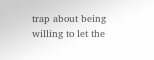trap about being willing to let the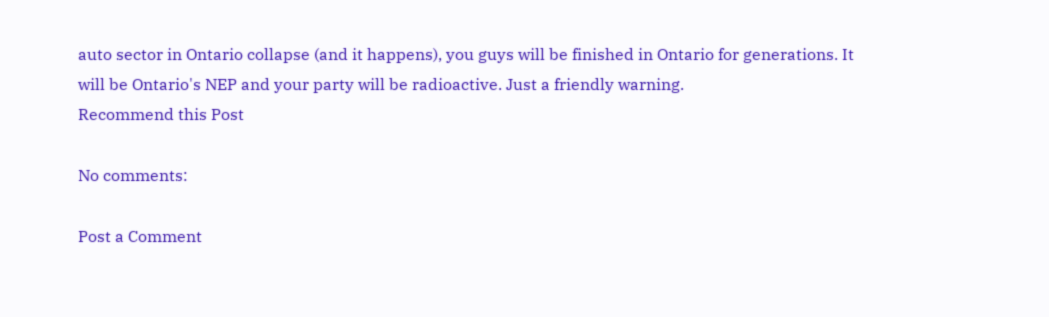auto sector in Ontario collapse (and it happens), you guys will be finished in Ontario for generations. It will be Ontario's NEP and your party will be radioactive. Just a friendly warning.
Recommend this Post

No comments:

Post a Comment